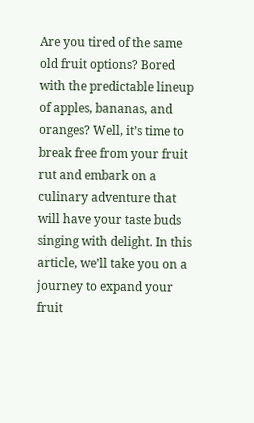Are you tired of the same old fruit options? Bored with the predictable lineup of apples, bananas, and oranges? Well, it’s time to break free from your fruit rut and embark on a culinary adventure that will have your taste buds singing with delight. In this article, we’ll take you on a journey to expand your fruit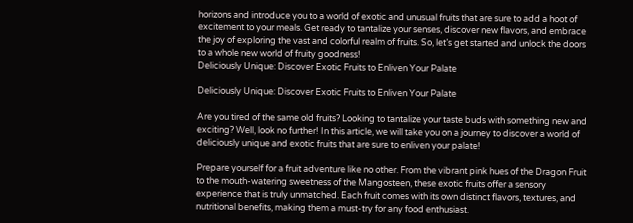horizons and introduce you to a world of exotic and unusual fruits that are sure to add a hoot of excitement to your meals. Get ready to tantalize your senses, discover new flavors, and embrace the joy of exploring the vast and colorful realm of fruits. So, let’s get started and unlock the doors to a whole new world of fruity goodness!
Deliciously Unique: Discover Exotic Fruits to Enliven Your Palate

Deliciously Unique: Discover Exotic Fruits to Enliven Your Palate

Are you tired of the same old fruits? Looking to tantalize your taste buds with something new and exciting? Well, look no further! In this article, we will take you on a journey to discover a world of deliciously unique and exotic fruits that are sure to enliven your palate!

Prepare yourself for a fruit adventure like no other. From the vibrant pink hues of the Dragon Fruit to the mouth-watering sweetness of the Mangosteen, these exotic fruits offer a sensory experience that is truly unmatched. Each fruit comes with its own distinct flavors, textures, and nutritional benefits, making them a must-try for any food enthusiast.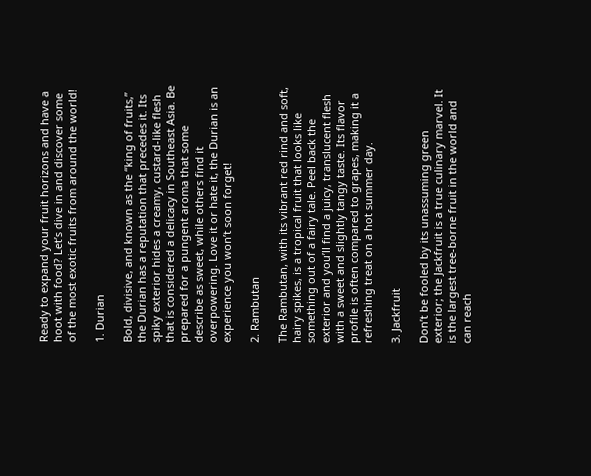Ready to expand your fruit horizons and have a hoot with food? Let’s dive in and discover some of the most exotic fruits from around the world!

1. Durian

Bold, divisive, and known as the “king of fruits,” the Durian has a reputation that precedes it. Its spiky exterior hides a creamy, custard-like flesh that is considered a delicacy in Southeast Asia. Be prepared for a pungent aroma that some describe as sweet, while others find it overpowering. Love it or hate it, the Durian is an experience you won’t soon forget!

2. Rambutan

The Rambutan, with its vibrant red rind and soft, hairy spikes, is a tropical fruit that looks like something out of a fairy tale. Peel back the exterior and you’ll find a juicy, translucent flesh with a sweet and slightly tangy taste. Its flavor profile is often compared to grapes, making it a refreshing treat on a hot summer day.

3. Jackfruit

Don’t be fooled by its unassuming green exterior; the Jackfruit is a true culinary marvel. It is the largest tree-borne fruit in the world and can reach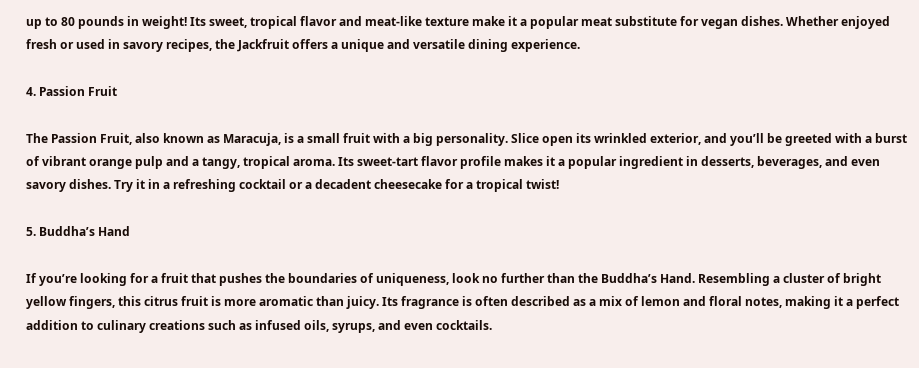up to 80 pounds in weight! Its sweet, tropical flavor and meat-like texture make it a popular meat substitute for vegan dishes. Whether enjoyed fresh or used in savory recipes, the Jackfruit offers a unique and versatile dining experience.

4. Passion Fruit

The Passion Fruit, also known as Maracuja, is a small fruit with a big personality. Slice open its wrinkled exterior, and you’ll be greeted with a burst of vibrant orange pulp and a tangy, tropical aroma. Its sweet-tart flavor profile makes it a popular ingredient in desserts, beverages, and even savory dishes. Try it in a refreshing cocktail or a decadent cheesecake for a tropical twist!

5. Buddha’s Hand

If you’re looking for a fruit that pushes the boundaries of uniqueness, look no further than the Buddha’s Hand. Resembling a cluster of bright yellow fingers, this citrus fruit is more aromatic than juicy. Its fragrance is often described as a mix of lemon and floral notes, making it a perfect addition to culinary creations such as infused oils, syrups, and even cocktails.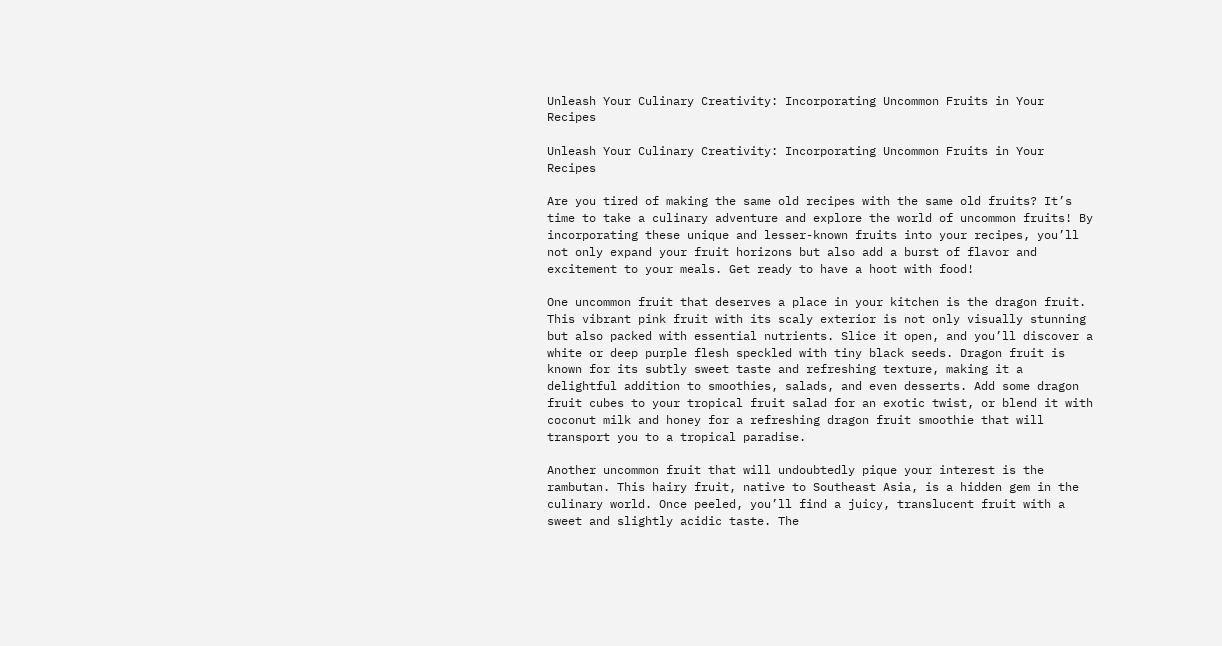Unleash Your Culinary Creativity: Incorporating Uncommon Fruits in Your Recipes

Unleash Your Culinary Creativity: Incorporating Uncommon Fruits in Your Recipes

Are you tired of making the same old recipes with the same old fruits? It’s time to take a culinary adventure and explore the world of uncommon fruits! By incorporating these unique and lesser-known fruits into your recipes, you’ll not only expand your fruit horizons but also add a burst of flavor and excitement to your meals. Get ready to have a hoot with food!

One uncommon fruit that deserves a place in your kitchen is the dragon fruit. This vibrant pink fruit with its scaly exterior is not only visually stunning but also packed with essential nutrients. Slice it open, and you’ll discover a white or deep purple flesh speckled with tiny black seeds. Dragon fruit is known for its subtly sweet taste and refreshing texture, making it a delightful addition to smoothies, salads, and even desserts. Add some dragon fruit cubes to your tropical fruit salad for an exotic twist, or blend it with coconut milk and honey for a refreshing dragon fruit smoothie that will transport you to a tropical paradise.

Another uncommon fruit that will undoubtedly pique your interest is the rambutan. This hairy fruit, native to Southeast Asia, is a hidden gem in the culinary world. Once peeled, you’ll find a juicy, translucent fruit with a sweet and slightly acidic taste. The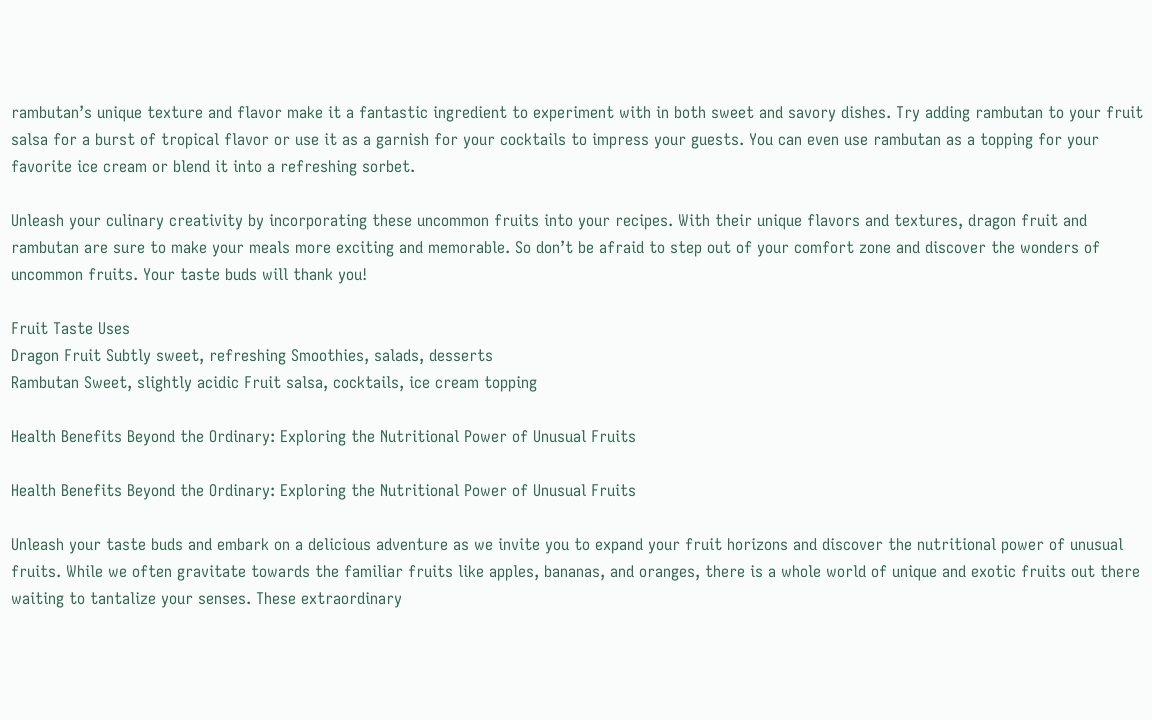rambutan’s unique texture and flavor make it a fantastic ingredient to experiment with in both sweet and savory dishes. Try adding rambutan to your fruit salsa for a burst of tropical flavor or use it as a garnish for your cocktails to impress your guests. You can even use rambutan as a topping for your favorite ice cream or blend it into a refreshing sorbet.

Unleash your culinary creativity by incorporating these uncommon fruits into your recipes. With their unique flavors and textures, dragon fruit and rambutan are sure to make your meals more exciting and memorable. So don’t be afraid to step out of your comfort zone and discover the wonders of uncommon fruits. Your taste buds will thank you!

Fruit Taste Uses
Dragon Fruit Subtly sweet, refreshing Smoothies, salads, desserts
Rambutan Sweet, slightly acidic Fruit salsa, cocktails, ice cream topping

Health Benefits Beyond the Ordinary: Exploring the Nutritional Power of Unusual Fruits

Health Benefits Beyond the Ordinary: Exploring the Nutritional Power of Unusual Fruits

Unleash your taste buds and embark on a delicious adventure as we invite you to expand your fruit horizons and discover the nutritional power of unusual fruits. While we often gravitate towards the familiar fruits like apples, bananas, and oranges, there is a whole world of unique and exotic fruits out there waiting to tantalize your senses. These extraordinary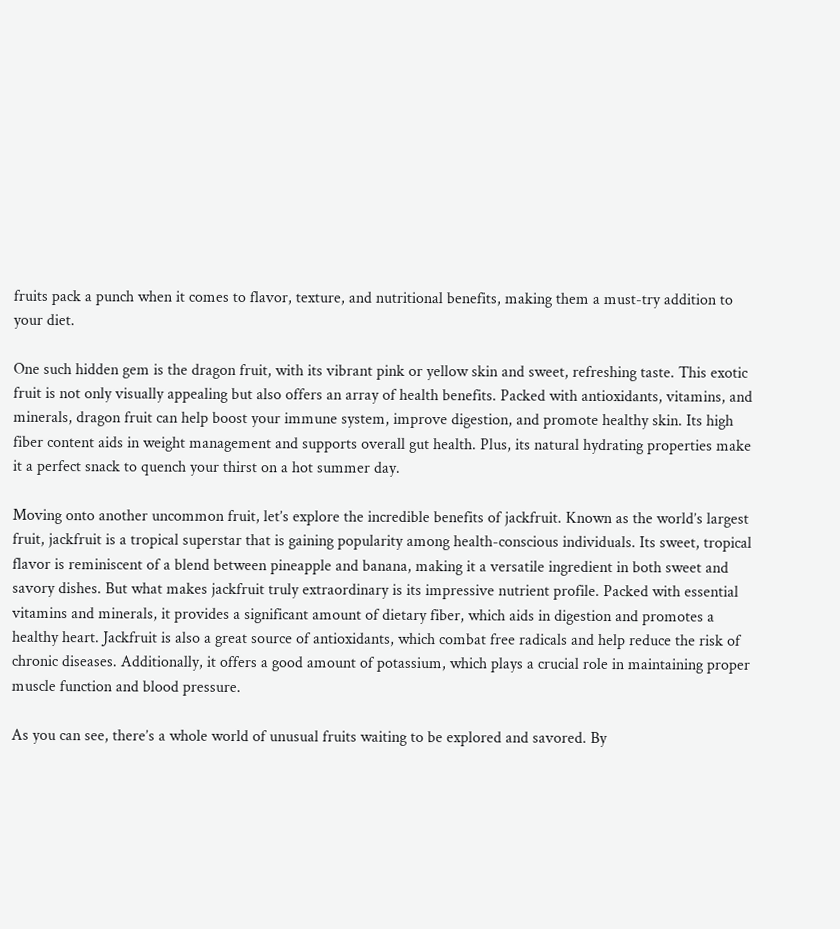fruits pack a punch when it comes to flavor, texture, and nutritional benefits, making them a must-try addition to your diet.

One such hidden gem is the dragon fruit, with its vibrant pink or yellow skin and sweet, refreshing taste. This exotic fruit is not only visually appealing but also offers an array of health benefits. Packed with antioxidants, vitamins, and minerals, dragon fruit can help boost your immune system, improve digestion, and promote healthy skin. Its high fiber content aids in weight management and supports overall gut health. Plus, its natural hydrating properties make it a perfect snack to quench your thirst on a hot summer day.

Moving onto another uncommon fruit, let’s explore the incredible benefits of jackfruit. Known as the world’s largest fruit, jackfruit is a tropical superstar that is gaining popularity among health-conscious individuals. Its sweet, tropical flavor is reminiscent of a blend between pineapple and banana, making it a versatile ingredient in both sweet and savory dishes. But what makes jackfruit truly extraordinary is its impressive nutrient profile. Packed with essential vitamins and minerals, it provides a significant amount of dietary fiber, which aids in digestion and promotes a healthy heart. Jackfruit is also a great source of antioxidants, which combat free radicals and help reduce the risk of chronic diseases. Additionally, it offers a good amount of potassium, which plays a crucial role in maintaining proper muscle function and blood pressure.

As you can see, there’s a whole world of unusual fruits waiting to be explored and savored. By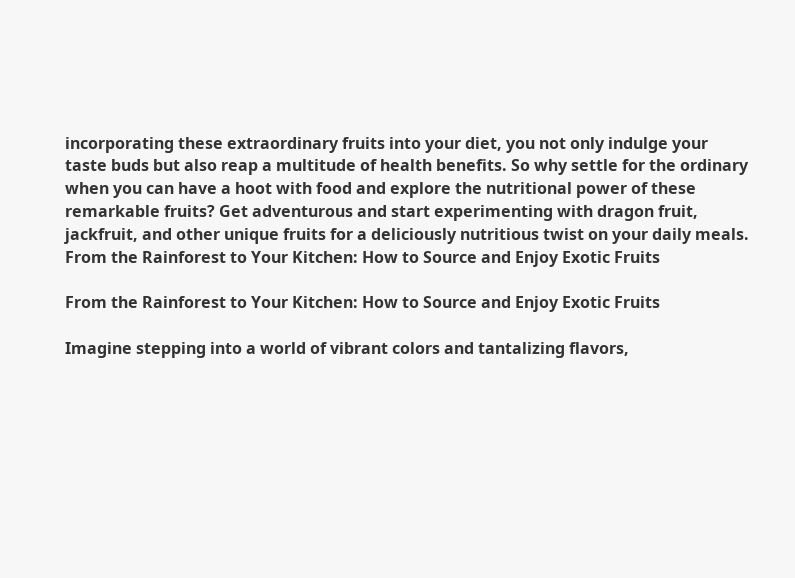incorporating these extraordinary fruits into your diet, you not only indulge your taste buds but also reap a multitude of health benefits. So why settle for the ordinary when you can have a hoot with food and explore the nutritional power of these remarkable fruits? Get adventurous and start experimenting with dragon fruit, jackfruit, and other unique fruits for a deliciously nutritious twist on your daily meals.
From the Rainforest to Your Kitchen: How to Source and Enjoy Exotic Fruits

From the Rainforest to Your Kitchen: How to Source and Enjoy Exotic Fruits

Imagine stepping into a world of vibrant colors and tantalizing flavors,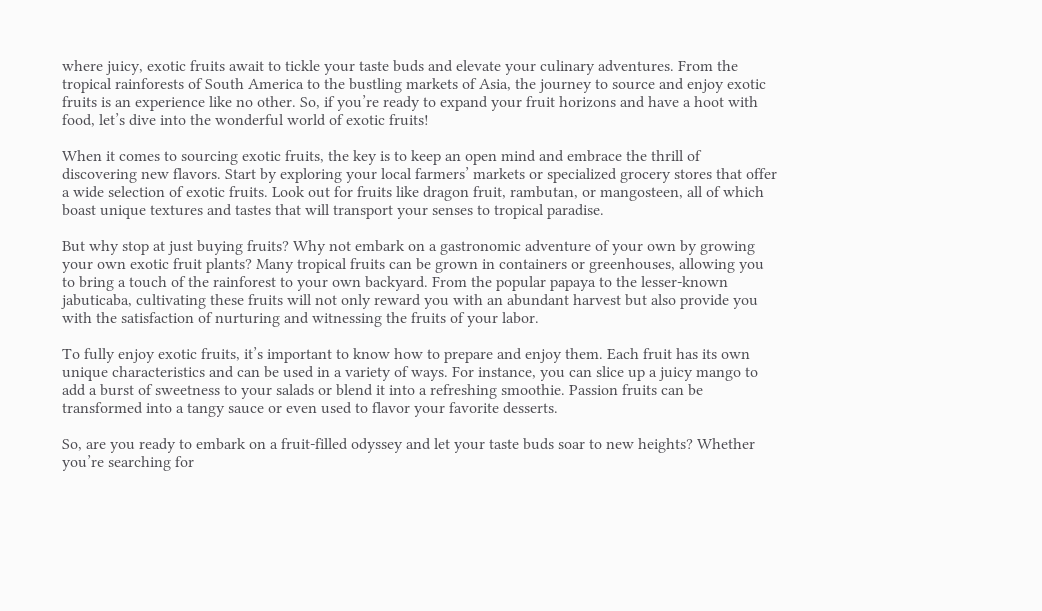where juicy, exotic fruits await to tickle your taste buds and elevate your culinary adventures. From the tropical rainforests of South America to the bustling markets of Asia, the journey to source and enjoy exotic fruits is an experience like no other. So, if you’re ready to expand your fruit horizons and have a hoot with food, let’s dive into the wonderful world of exotic fruits!

When it comes to sourcing exotic fruits, the key is to keep an open mind and embrace the thrill of discovering new flavors. Start by exploring your local farmers’ markets or specialized grocery stores that offer a wide selection of exotic fruits. Look out for fruits like dragon fruit, rambutan, or mangosteen, all of which boast unique textures and tastes that will transport your senses to tropical paradise.

But why stop at just buying fruits? Why not embark on a gastronomic adventure of your own by growing your own exotic fruit plants? Many tropical fruits can be grown in containers or greenhouses, allowing you to bring a touch of the rainforest to your own backyard. From the popular papaya to the lesser-known jabuticaba, cultivating these fruits will not only reward you with an abundant harvest but also provide you with the satisfaction of nurturing and witnessing the fruits of your labor.

To fully enjoy exotic fruits, it’s important to know how to prepare and enjoy them. Each fruit has its own unique characteristics and can be used in a variety of ways. For instance, you can slice up a juicy mango to add a burst of sweetness to your salads or blend it into a refreshing smoothie. Passion fruits can be transformed into a tangy sauce or even used to flavor your favorite desserts.

So, are you ready to embark on a fruit-filled odyssey and let your taste buds soar to new heights? Whether you’re searching for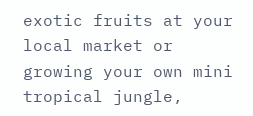exotic fruits at your local market or growing your own mini tropical jungle,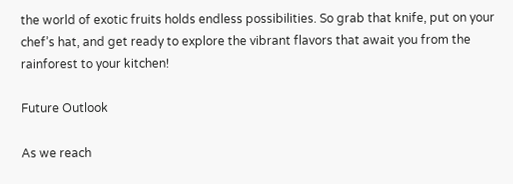the world of exotic fruits holds endless possibilities. So grab that knife, put on your chef’s hat, and get ready to explore the vibrant flavors that await you from the rainforest to your kitchen!

Future Outlook

As we reach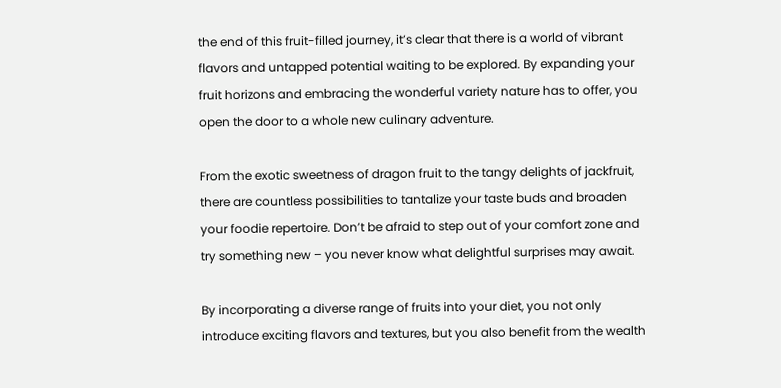the end of this fruit-filled journey, it’s clear that there is a world of vibrant flavors and untapped potential waiting to be explored. By expanding your fruit horizons and embracing the wonderful variety nature has to offer, you open the door to a whole new culinary adventure.

From the exotic sweetness of dragon fruit to the tangy delights of jackfruit, there are countless possibilities to tantalize your taste buds and broaden your foodie repertoire. Don’t be afraid to step out of your comfort zone and try something new – you never know what delightful surprises may await.

By incorporating a diverse range of fruits into your diet, you not only introduce exciting flavors and textures, but you also benefit from the wealth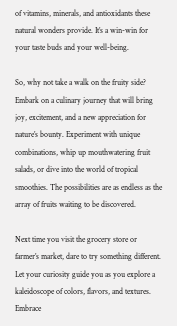of vitamins, minerals, and antioxidants these natural wonders provide. It’s a win-win for your taste buds and your well-being.

So, why not take a walk on the fruity side? Embark on a culinary journey that will bring joy, excitement, and a new appreciation for nature’s bounty. Experiment with unique combinations, whip up mouthwatering fruit salads, or dive into the world of tropical smoothies. The possibilities are as endless as the array of fruits waiting to be discovered.

Next time you visit the grocery store or farmer’s market, dare to try something different. Let your curiosity guide you as you explore a kaleidoscope of colors, flavors, and textures. Embrace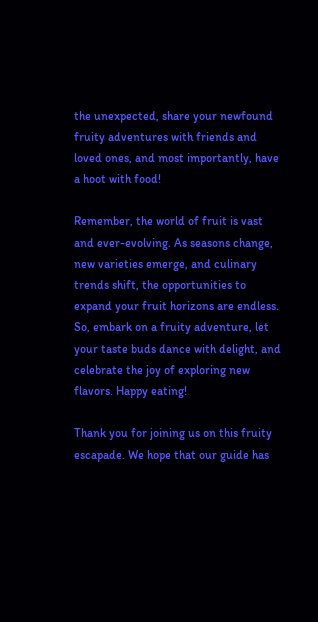the unexpected, share your newfound fruity adventures with friends and loved ones, and most importantly, have a hoot with food!

Remember, the world of fruit is vast and ever-evolving. As seasons change, new varieties emerge, and culinary trends shift, the opportunities to expand your fruit horizons are endless. So, embark on a fruity adventure, let your taste buds dance with delight, and celebrate the joy of exploring new flavors. Happy eating!

Thank you for joining us on this fruity escapade. We hope that our guide has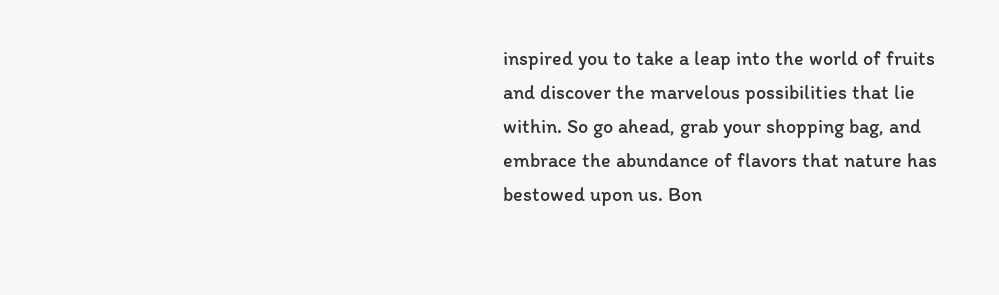inspired you to take a leap into the world of fruits and discover the marvelous possibilities that lie within. So go ahead, grab your shopping bag, and embrace the abundance of flavors that nature has bestowed upon us. Bon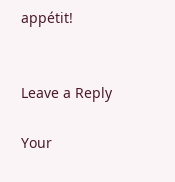appétit!


Leave a Reply

Your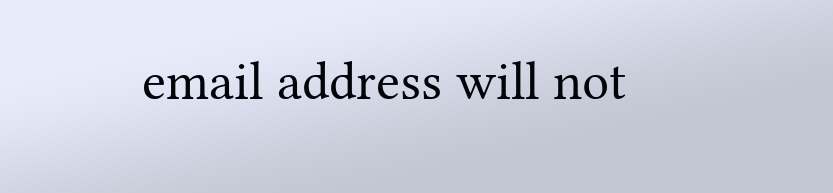email address will not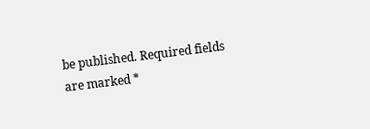be published. Required fields are marked *